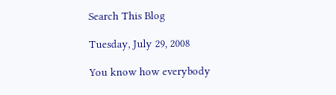Search This Blog

Tuesday, July 29, 2008

You know how everybody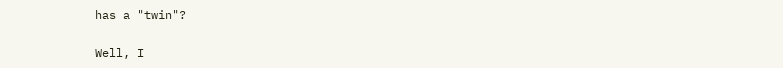has a "twin"?

Well, I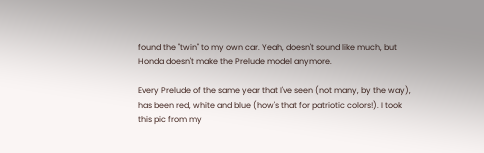found the "twin" to my own car. Yeah, doesn't sound like much, but Honda doesn't make the Prelude model anymore.

Every Prelude of the same year that I've seen (not many, by the way), has been red, white and blue (how's that for patriotic colors!). I took this pic from my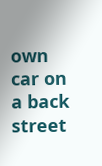own car on a back street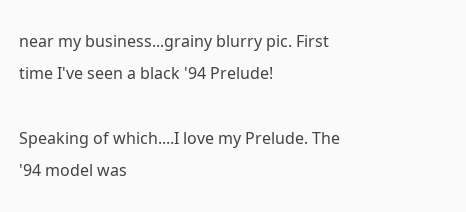near my business...grainy blurry pic. First time I've seen a black '94 Prelude!

Speaking of which....I love my Prelude. The '94 model was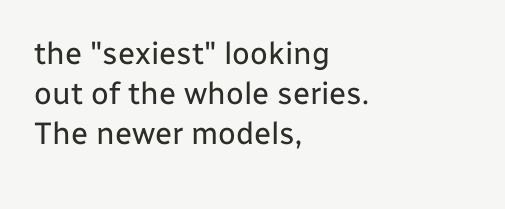the "sexiest" looking out of the whole series. The newer models,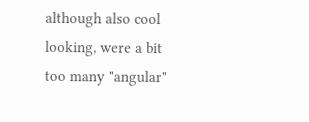although also cool looking, were a bit too many "angular"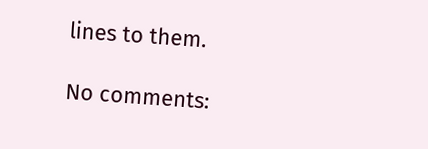lines to them.

No comments: